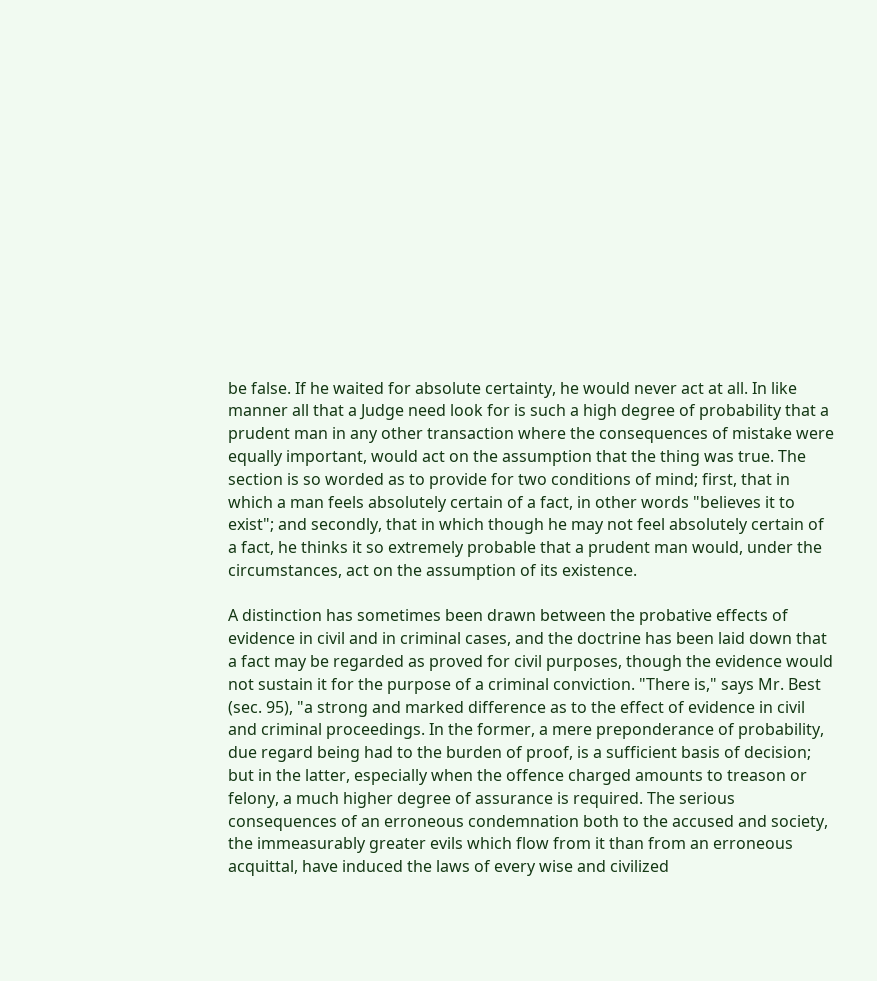be false. If he waited for absolute certainty, he would never act at all. In like manner all that a Judge need look for is such a high degree of probability that a prudent man in any other transaction where the consequences of mistake were equally important, would act on the assumption that the thing was true. The section is so worded as to provide for two conditions of mind; first, that in which a man feels absolutely certain of a fact, in other words "believes it to exist"; and secondly, that in which though he may not feel absolutely certain of a fact, he thinks it so extremely probable that a prudent man would, under the circumstances, act on the assumption of its existence.

A distinction has sometimes been drawn between the probative effects of evidence in civil and in criminal cases, and the doctrine has been laid down that a fact may be regarded as proved for civil purposes, though the evidence would not sustain it for the purpose of a criminal conviction. "There is," says Mr. Best (sec. 95), "a strong and marked difference as to the effect of evidence in civil and criminal proceedings. In the former, a mere preponderance of probability, due regard being had to the burden of proof, is a sufficient basis of decision; but in the latter, especially when the offence charged amounts to treason or felony, a much higher degree of assurance is required. The serious consequences of an erroneous condemnation both to the accused and society, the immeasurably greater evils which flow from it than from an erroneous acquittal, have induced the laws of every wise and civilized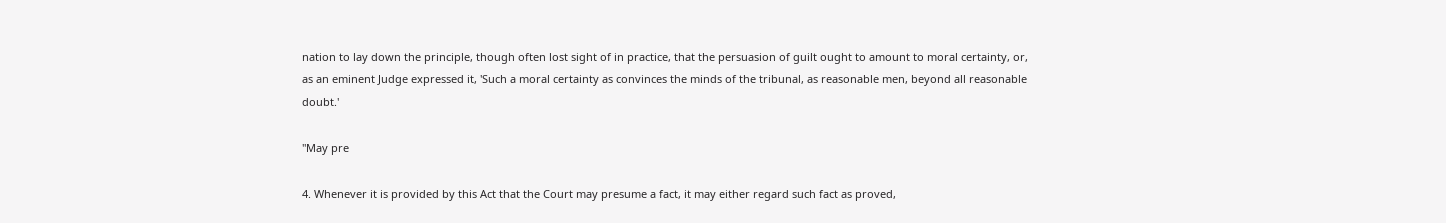nation to lay down the principle, though often lost sight of in practice, that the persuasion of guilt ought to amount to moral certainty, or, as an eminent Judge expressed it, 'Such a moral certainty as convinces the minds of the tribunal, as reasonable men, beyond all reasonable doubt.'

"May pre

4. Whenever it is provided by this Act that the Court may presume a fact, it may either regard such fact as proved,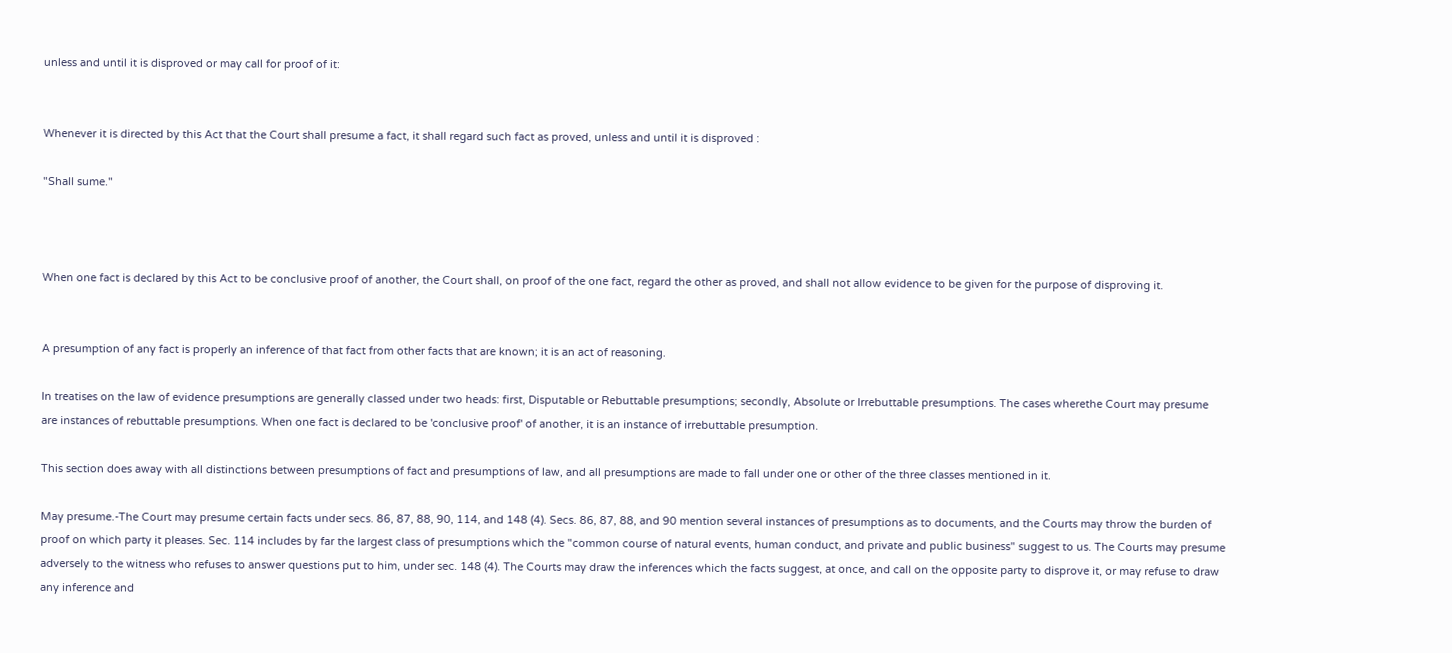unless and until it is disproved or may call for proof of it:


Whenever it is directed by this Act that the Court shall presume a fact, it shall regard such fact as proved, unless and until it is disproved :

"Shall sume."



When one fact is declared by this Act to be conclusive proof of another, the Court shall, on proof of the one fact, regard the other as proved, and shall not allow evidence to be given for the purpose of disproving it.


A presumption of any fact is properly an inference of that fact from other facts that are known; it is an act of reasoning.

In treatises on the law of evidence presumptions are generally classed under two heads: first, Disputable or Rebuttable presumptions; secondly, Absolute or Irrebuttable presumptions. The cases wherethe Court may presume are instances of rebuttable presumptions. When one fact is declared to be 'conclusive proof' of another, it is an instance of irrebuttable presumption.

This section does away with all distinctions between presumptions of fact and presumptions of law, and all presumptions are made to fall under one or other of the three classes mentioned in it.

May presume.-The Court may presume certain facts under secs. 86, 87, 88, 90, 114, and 148 (4). Secs. 86, 87, 88, and 90 mention several instances of presumptions as to documents, and the Courts may throw the burden of proof on which party it pleases. Sec. 114 includes by far the largest class of presumptions which the "common course of natural events, human conduct, and private and public business" suggest to us. The Courts may presume adversely to the witness who refuses to answer questions put to him, under sec. 148 (4). The Courts may draw the inferences which the facts suggest, at once, and call on the opposite party to disprove it, or may refuse to draw any inference and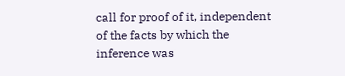call for proof of it, independent of the facts by which the inference was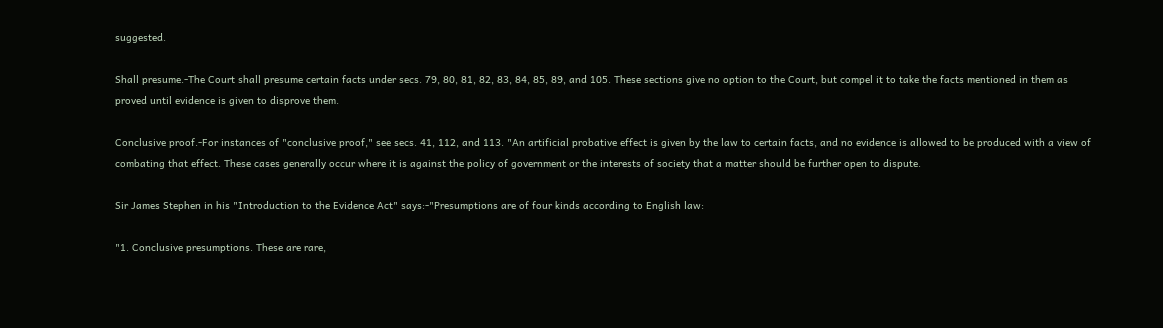suggested.

Shall presume.-The Court shall presume certain facts under secs. 79, 80, 81, 82, 83, 84, 85, 89, and 105. These sections give no option to the Court, but compel it to take the facts mentioned in them as proved until evidence is given to disprove them.

Conclusive proof.-For instances of "conclusive proof," see secs. 41, 112, and 113. "An artificial probative effect is given by the law to certain facts, and no evidence is allowed to be produced with a view of combating that effect. These cases generally occur where it is against the policy of government or the interests of society that a matter should be further open to dispute.

Sir James Stephen in his "Introduction to the Evidence Act" says:-"Presumptions are of four kinds according to English law:

"1. Conclusive presumptions. These are rare,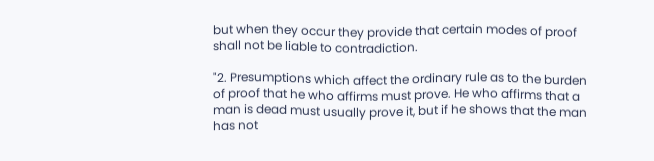but when they occur they provide that certain modes of proof shall not be liable to contradiction.

"2. Presumptions which affect the ordinary rule as to the burden of proof that he who affirms must prove. He who affirms that a man is dead must usually prove it, but if he shows that the man has not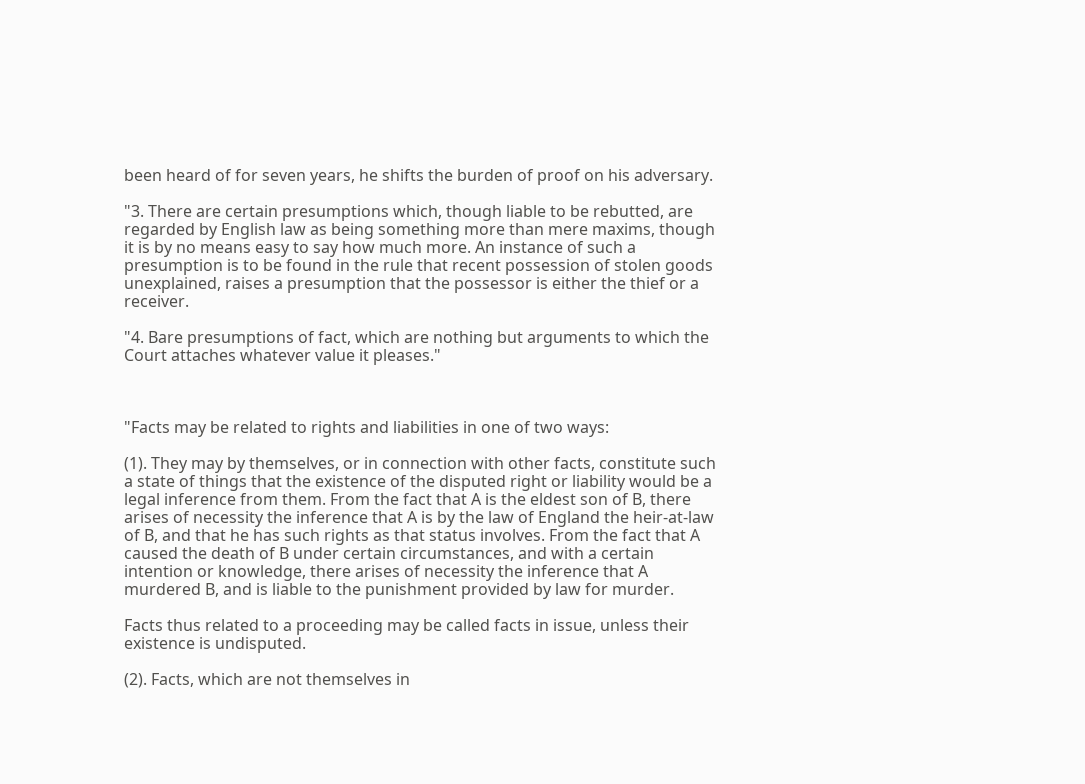been heard of for seven years, he shifts the burden of proof on his adversary.

"3. There are certain presumptions which, though liable to be rebutted, are regarded by English law as being something more than mere maxims, though it is by no means easy to say how much more. An instance of such a presumption is to be found in the rule that recent possession of stolen goods unexplained, raises a presumption that the possessor is either the thief or a receiver.

"4. Bare presumptions of fact, which are nothing but arguments to which the Court attaches whatever value it pleases."



"Facts may be related to rights and liabilities in one of two ways:

(1). They may by themselves, or in connection with other facts, constitute such a state of things that the existence of the disputed right or liability would be a legal inference from them. From the fact that A is the eldest son of B, there arises of necessity the inference that A is by the law of England the heir-at-law of B, and that he has such rights as that status involves. From the fact that A caused the death of B under certain circumstances, and with a certain intention or knowledge, there arises of necessity the inference that A murdered B, and is liable to the punishment provided by law for murder.

Facts thus related to a proceeding may be called facts in issue, unless their existence is undisputed.

(2). Facts, which are not themselves in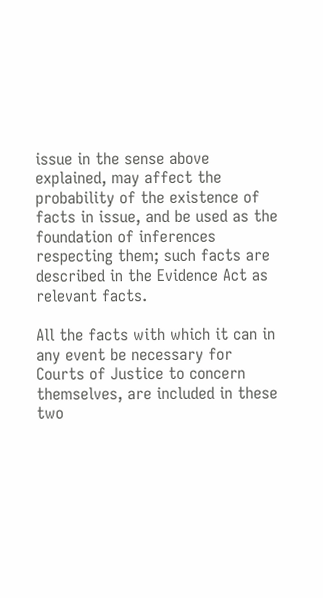issue in the sense above explained, may affect the probability of the existence of facts in issue, and be used as the foundation of inferences respecting them; such facts are described in the Evidence Act as relevant facts.

All the facts with which it can in any event be necessary for Courts of Justice to concern themselves, are included in these two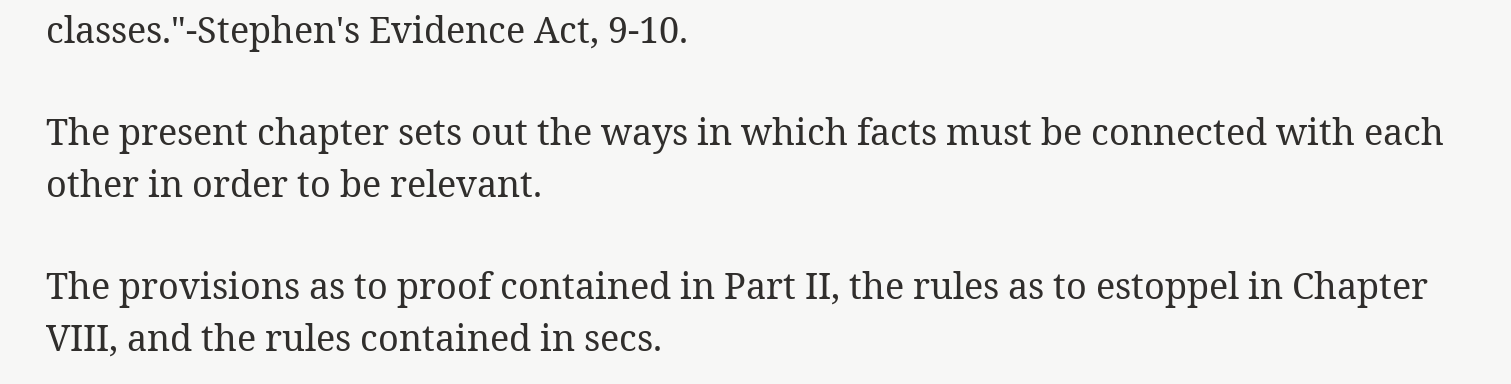classes."-Stephen's Evidence Act, 9-10.

The present chapter sets out the ways in which facts must be connected with each other in order to be relevant.

The provisions as to proof contained in Part II, the rules as to estoppel in Chapter VIII, and the rules contained in secs.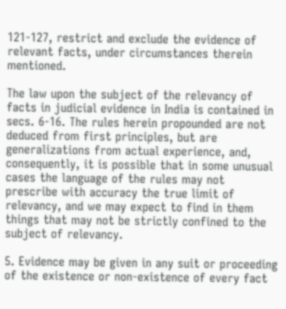121-127, restrict and exclude the evidence of relevant facts, under circumstances therein mentioned.

The law upon the subject of the relevancy of facts in judicial evidence in India is contained in secs. 6-16. The rules herein propounded are not deduced from first principles, but are generalizations from actual experience, and, consequently, it is possible that in some unusual cases the language of the rules may not prescribe with accuracy the true limit of relevancy, and we may expect to find in them things that may not be strictly confined to the subject of relevancy.

5. Evidence may be given in any suit or proceeding of the existence or non-existence of every fact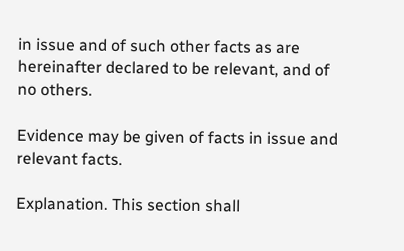in issue and of such other facts as are hereinafter declared to be relevant, and of no others.

Evidence may be given of facts in issue and relevant facts.

Explanation. This section shall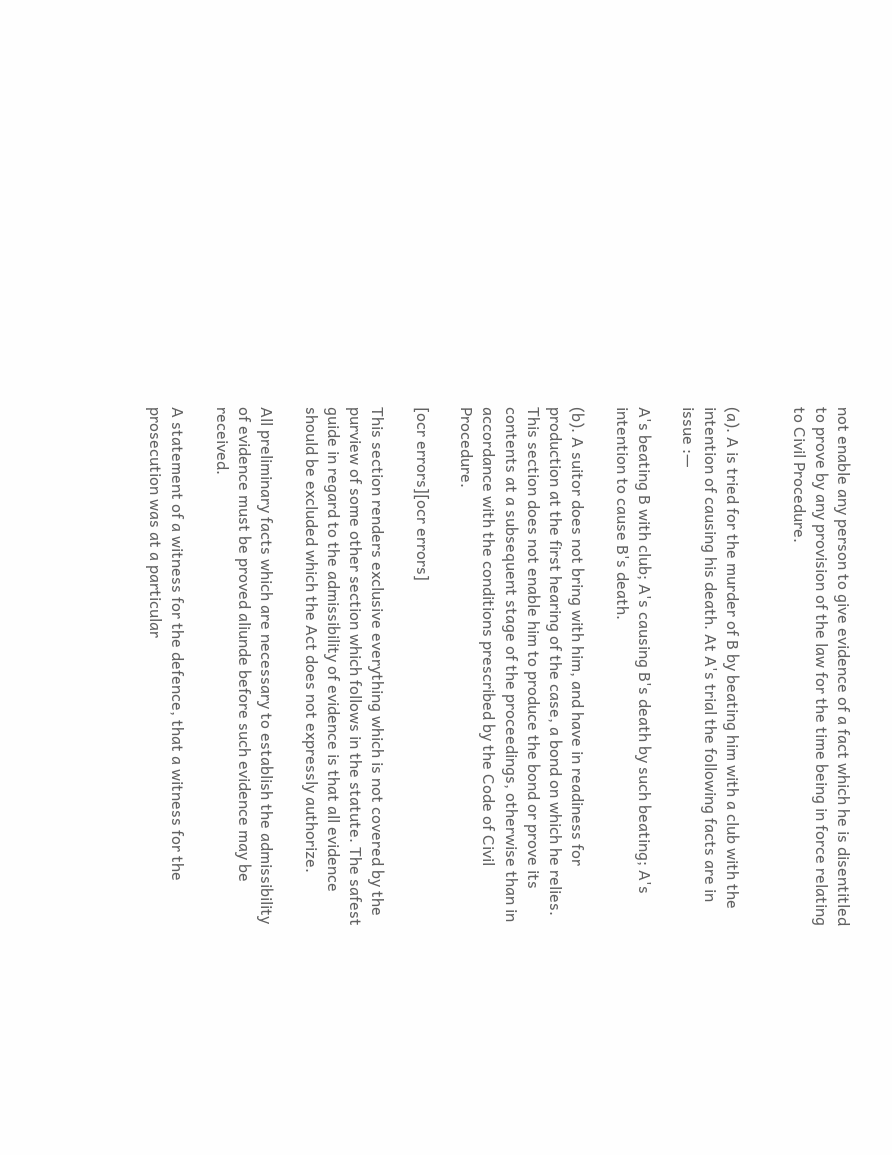not enable any person to give evidence of a fact which he is disentitled to prove by any provision of the law for the time being in force relating to Civil Procedure.


(a). A is tried for the murder of B by beating him with a club with the intention of causing his death. At A's trial the following facts are in issue :—

A's beating B with club; A's causing B's death by such beating; A's intention to cause B's death.

(b). A suitor does not bring with him, and have in readiness for production at the first hearing of the case, a bond on which he relies. This section does not enable him to produce the bond or prove its contents at a subsequent stage of the proceedings, otherwise than in accordance with the conditions prescribed by the Code of Civil Procedure.

[ocr errors][ocr errors]

This section renders exclusive everything which is not covered by the purview of some other section which follows in the statute. The safest guide in regard to the admissibility of evidence is that all evidence should be excluded which the Act does not expressly authorize.

All preliminary facts which are necessary to establish the admissibility of evidence must be proved aliunde before such evidence may be received.

A statement of a witness for the defence, that a witness for the prosecution was at a particular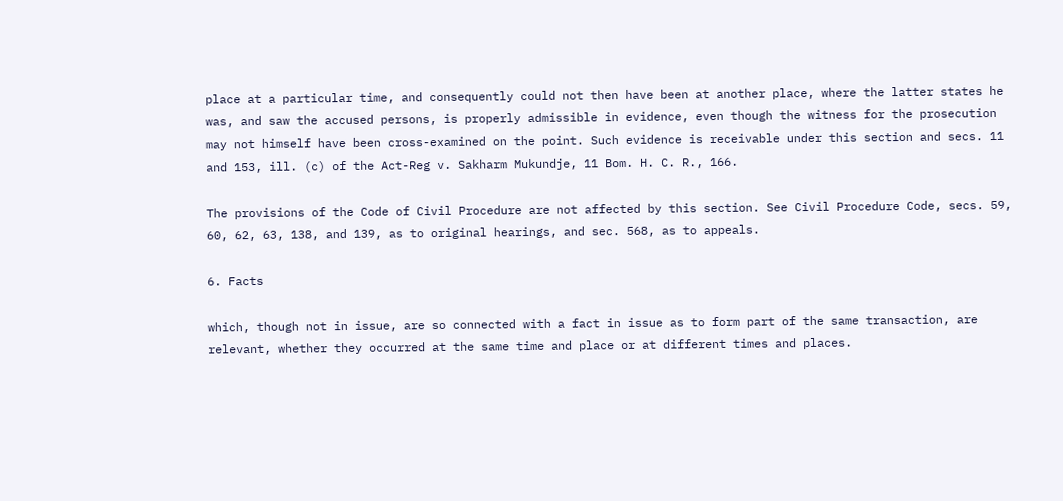place at a particular time, and consequently could not then have been at another place, where the latter states he was, and saw the accused persons, is properly admissible in evidence, even though the witness for the prosecution may not himself have been cross-examined on the point. Such evidence is receivable under this section and secs. 11 and 153, ill. (c) of the Act-Reg v. Sakharm Mukundje, 11 Bom. H. C. R., 166.

The provisions of the Code of Civil Procedure are not affected by this section. See Civil Procedure Code, secs. 59, 60, 62, 63, 138, and 139, as to original hearings, and sec. 568, as to appeals.

6. Facts

which, though not in issue, are so connected with a fact in issue as to form part of the same transaction, are relevant, whether they occurred at the same time and place or at different times and places.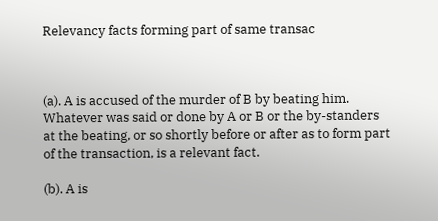Relevancy facts forming part of same transac



(a). A is accused of the murder of B by beating him. Whatever was said or done by A or B or the by-standers at the beating, or so shortly before or after as to form part of the transaction, is a relevant fact.

(b). A is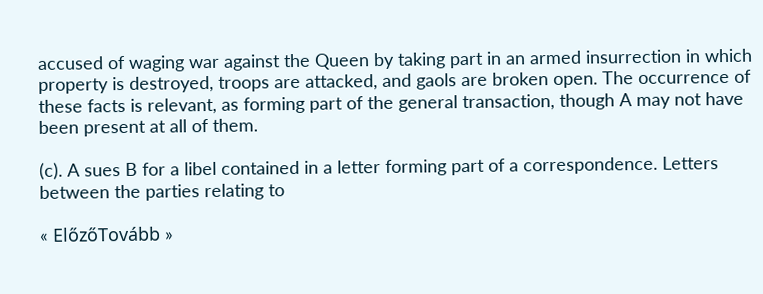accused of waging war against the Queen by taking part in an armed insurrection in which property is destroyed, troops are attacked, and gaols are broken open. The occurrence of these facts is relevant, as forming part of the general transaction, though A may not have been present at all of them.

(c). A sues B for a libel contained in a letter forming part of a correspondence. Letters between the parties relating to

« ElőzőTovább »